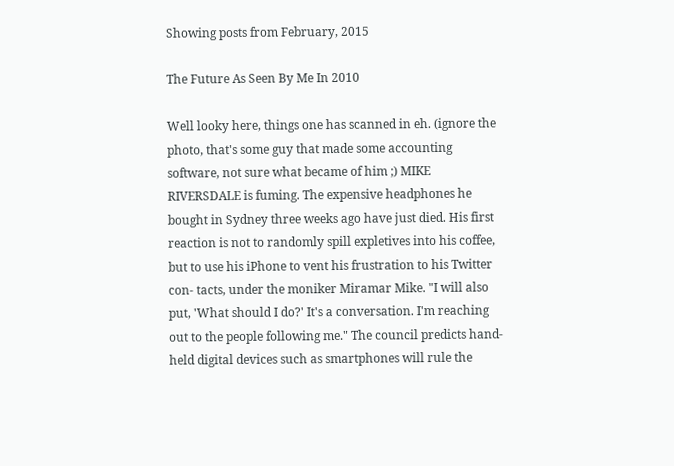Showing posts from February, 2015

The Future As Seen By Me In 2010

Well looky here, things one has scanned in eh. (ignore the photo, that's some guy that made some accounting software, not sure what became of him ;) MIKE RIVERSDALE is fuming. The expensive headphones he bought in Sydney three weeks ago have just died. His first reaction is not to randomly spill expletives into his coffee, but to use his iPhone to vent his frustration to his Twitter con- tacts, under the moniker Miramar Mike. "I will also put, 'What should I do?' It's a conversation. I'm reaching out to the people following me." The council predicts hand-held digital devices such as smartphones will rule the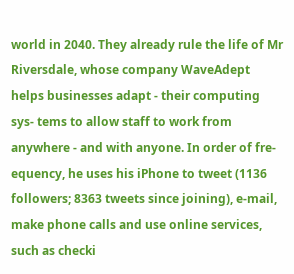world in 2040. They already rule the life of Mr Riversdale, whose company WaveAdept helps businesses adapt - their computing sys- tems to allow staff to work from anywhere - and with anyone. In order of fre- equency, he uses his iPhone to tweet (1136 followers; 8363 tweets since joining), e-mail, make phone calls and use online services, such as checki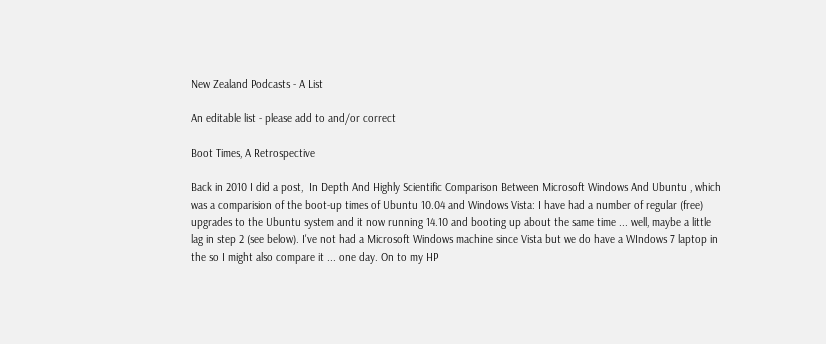New Zealand Podcasts - A List

An editable list - please add to and/or correct

Boot Times, A Retrospective

Back in 2010 I did a post,  In Depth And Highly Scientific Comparison Between Microsoft Windows And Ubuntu , which was a comparision of the boot-up times of Ubuntu 10.04 and Windows Vista: I have had a number of regular (free) upgrades to the Ubuntu system and it now running 14.10 and booting up about the same time ... well, maybe a little lag in step 2 (see below). I've not had a Microsoft Windows machine since Vista but we do have a WIndows 7 laptop in the so I might also compare it ... one day. On to my HP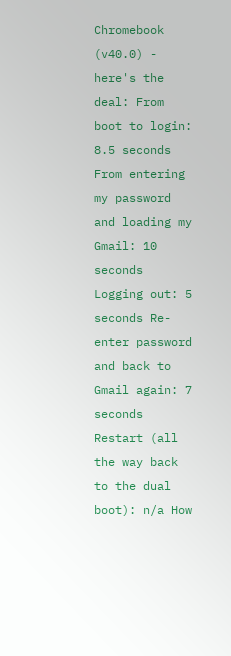Chromebook (v40.0) - here's the deal: From boot to login: 8.5 seconds From entering my password and loading my Gmail: 10 seconds Logging out: 5 seconds Re-enter password and back to Gmail again: 7 seconds Restart (all the way back to the dual boot): n/a How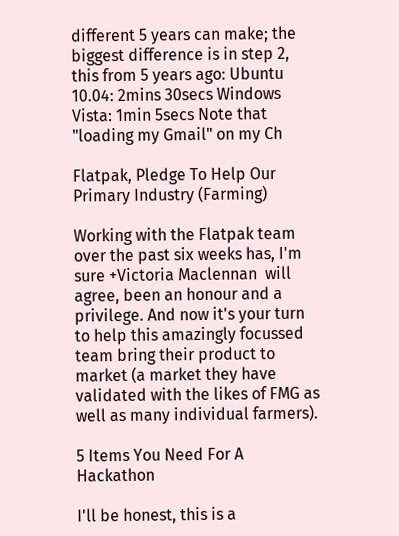different 5 years can make; the biggest difference is in step 2, this from 5 years ago: Ubuntu 10.04: 2mins 30secs Windows Vista: 1min 5secs Note that "loading my Gmail" on my Ch

Flatpak, Pledge To Help Our Primary Industry (Farming)

Working with the Flatpak team over the past six weeks has, I'm sure +Victoria Maclennan  will agree, been an honour and a privilege. And now it's your turn to help this amazingly focussed team bring their product to market (a market they have validated with the likes of FMG as well as many individual farmers).

5 Items You Need For A Hackathon

I'll be honest, this is a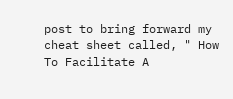post to bring forward my cheat sheet called, " How To Facilitate A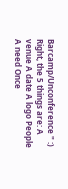Barcamp/Unconference " :) Right, the 5 things are: A venue A date A logo People A need Once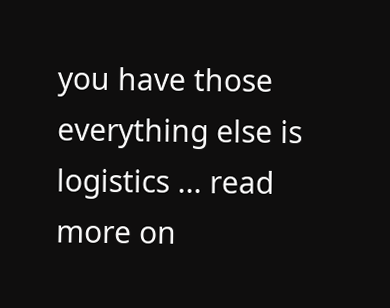you have those everything else is logistics ... read more on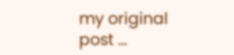my original post ...